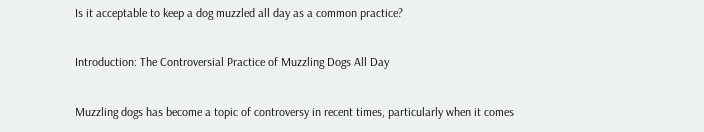Is it acceptable to keep a dog muzzled all day as a common practice?

Introduction: The Controversial Practice of Muzzling Dogs All Day

Muzzling dogs has become a topic of controversy in recent times, particularly when it comes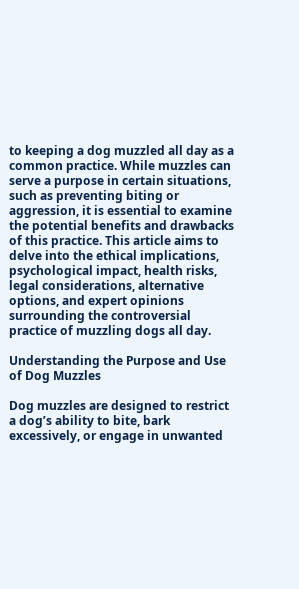to keeping a dog muzzled all day as a common practice. While muzzles can serve a purpose in certain situations, such as preventing biting or aggression, it is essential to examine the potential benefits and drawbacks of this practice. This article aims to delve into the ethical implications, psychological impact, health risks, legal considerations, alternative options, and expert opinions surrounding the controversial practice of muzzling dogs all day.

Understanding the Purpose and Use of Dog Muzzles

Dog muzzles are designed to restrict a dog’s ability to bite, bark excessively, or engage in unwanted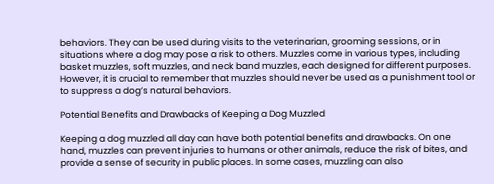behaviors. They can be used during visits to the veterinarian, grooming sessions, or in situations where a dog may pose a risk to others. Muzzles come in various types, including basket muzzles, soft muzzles, and neck band muzzles, each designed for different purposes. However, it is crucial to remember that muzzles should never be used as a punishment tool or to suppress a dog’s natural behaviors.

Potential Benefits and Drawbacks of Keeping a Dog Muzzled

Keeping a dog muzzled all day can have both potential benefits and drawbacks. On one hand, muzzles can prevent injuries to humans or other animals, reduce the risk of bites, and provide a sense of security in public places. In some cases, muzzling can also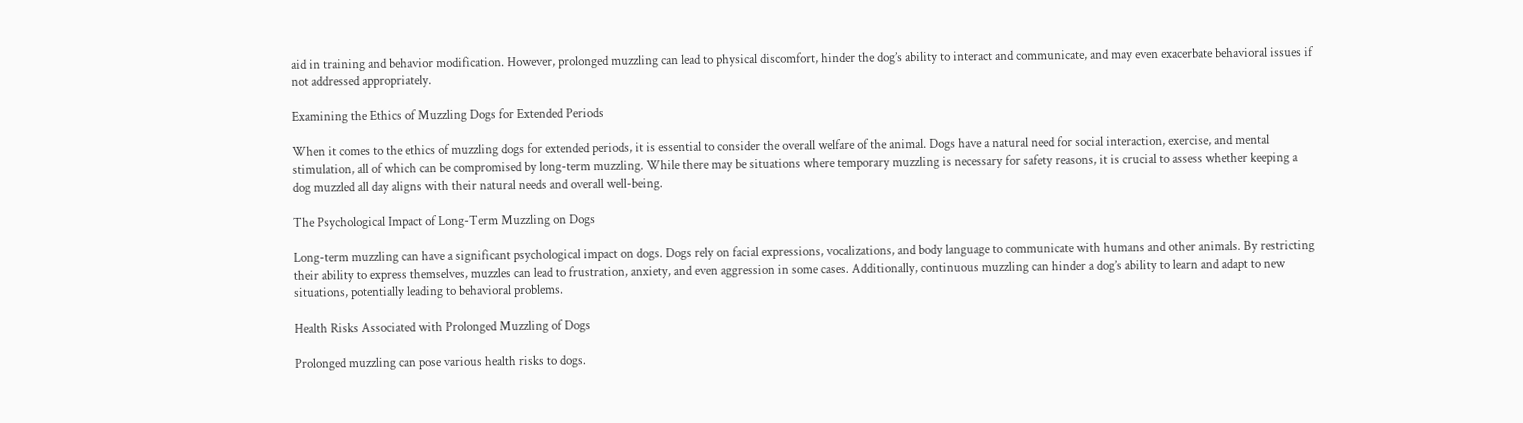aid in training and behavior modification. However, prolonged muzzling can lead to physical discomfort, hinder the dog’s ability to interact and communicate, and may even exacerbate behavioral issues if not addressed appropriately.

Examining the Ethics of Muzzling Dogs for Extended Periods

When it comes to the ethics of muzzling dogs for extended periods, it is essential to consider the overall welfare of the animal. Dogs have a natural need for social interaction, exercise, and mental stimulation, all of which can be compromised by long-term muzzling. While there may be situations where temporary muzzling is necessary for safety reasons, it is crucial to assess whether keeping a dog muzzled all day aligns with their natural needs and overall well-being.

The Psychological Impact of Long-Term Muzzling on Dogs

Long-term muzzling can have a significant psychological impact on dogs. Dogs rely on facial expressions, vocalizations, and body language to communicate with humans and other animals. By restricting their ability to express themselves, muzzles can lead to frustration, anxiety, and even aggression in some cases. Additionally, continuous muzzling can hinder a dog’s ability to learn and adapt to new situations, potentially leading to behavioral problems.

Health Risks Associated with Prolonged Muzzling of Dogs

Prolonged muzzling can pose various health risks to dogs.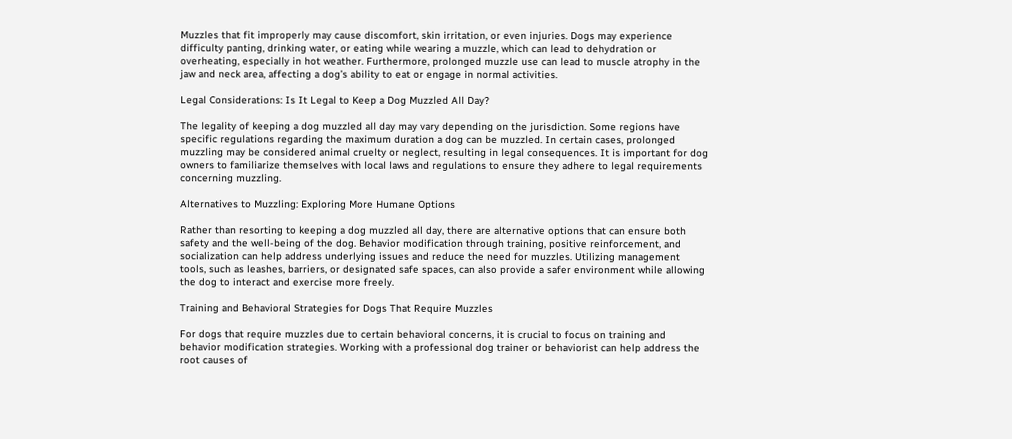Muzzles that fit improperly may cause discomfort, skin irritation, or even injuries. Dogs may experience difficulty panting, drinking water, or eating while wearing a muzzle, which can lead to dehydration or overheating, especially in hot weather. Furthermore, prolonged muzzle use can lead to muscle atrophy in the jaw and neck area, affecting a dog’s ability to eat or engage in normal activities.

Legal Considerations: Is It Legal to Keep a Dog Muzzled All Day?

The legality of keeping a dog muzzled all day may vary depending on the jurisdiction. Some regions have specific regulations regarding the maximum duration a dog can be muzzled. In certain cases, prolonged muzzling may be considered animal cruelty or neglect, resulting in legal consequences. It is important for dog owners to familiarize themselves with local laws and regulations to ensure they adhere to legal requirements concerning muzzling.

Alternatives to Muzzling: Exploring More Humane Options

Rather than resorting to keeping a dog muzzled all day, there are alternative options that can ensure both safety and the well-being of the dog. Behavior modification through training, positive reinforcement, and socialization can help address underlying issues and reduce the need for muzzles. Utilizing management tools, such as leashes, barriers, or designated safe spaces, can also provide a safer environment while allowing the dog to interact and exercise more freely.

Training and Behavioral Strategies for Dogs That Require Muzzles

For dogs that require muzzles due to certain behavioral concerns, it is crucial to focus on training and behavior modification strategies. Working with a professional dog trainer or behaviorist can help address the root causes of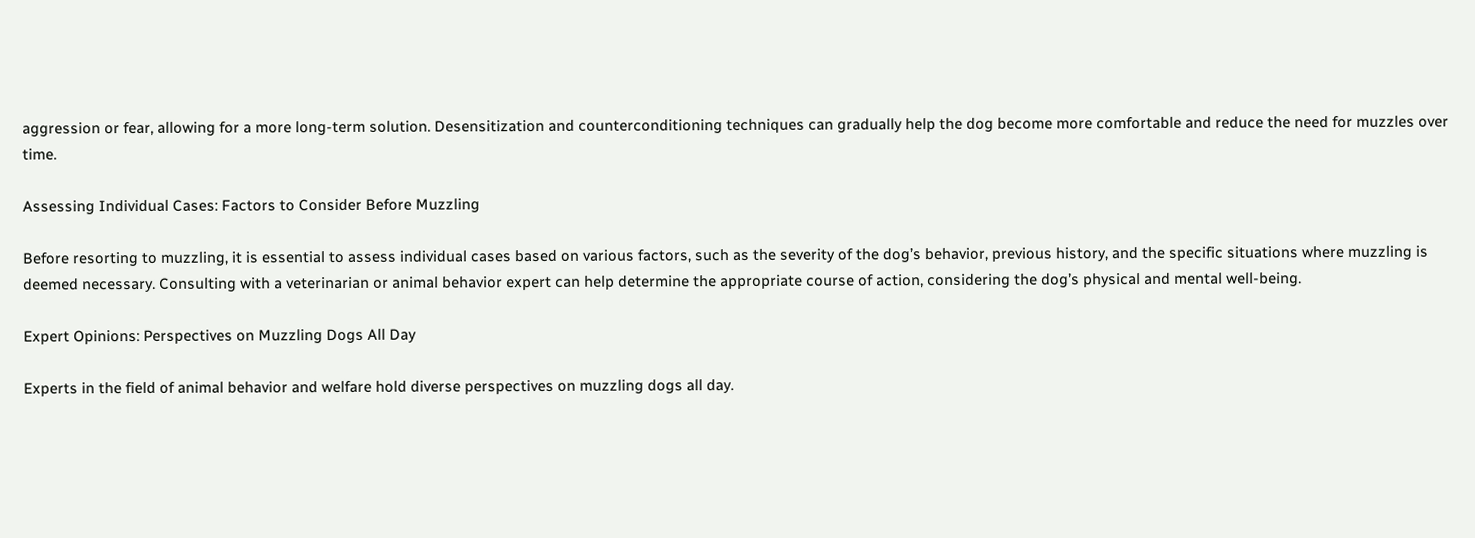aggression or fear, allowing for a more long-term solution. Desensitization and counterconditioning techniques can gradually help the dog become more comfortable and reduce the need for muzzles over time.

Assessing Individual Cases: Factors to Consider Before Muzzling

Before resorting to muzzling, it is essential to assess individual cases based on various factors, such as the severity of the dog’s behavior, previous history, and the specific situations where muzzling is deemed necessary. Consulting with a veterinarian or animal behavior expert can help determine the appropriate course of action, considering the dog’s physical and mental well-being.

Expert Opinions: Perspectives on Muzzling Dogs All Day

Experts in the field of animal behavior and welfare hold diverse perspectives on muzzling dogs all day.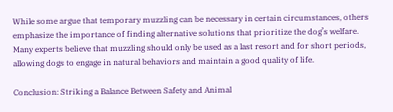While some argue that temporary muzzling can be necessary in certain circumstances, others emphasize the importance of finding alternative solutions that prioritize the dog’s welfare. Many experts believe that muzzling should only be used as a last resort and for short periods, allowing dogs to engage in natural behaviors and maintain a good quality of life.

Conclusion: Striking a Balance Between Safety and Animal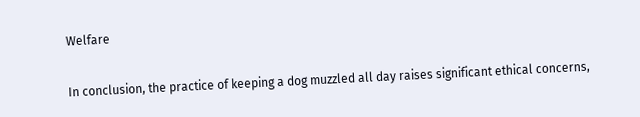Welfare

In conclusion, the practice of keeping a dog muzzled all day raises significant ethical concerns,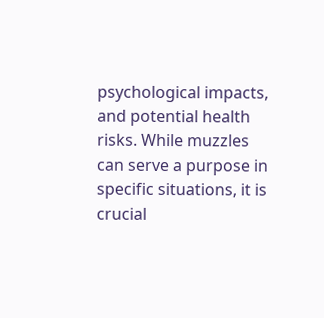psychological impacts, and potential health risks. While muzzles can serve a purpose in specific situations, it is crucial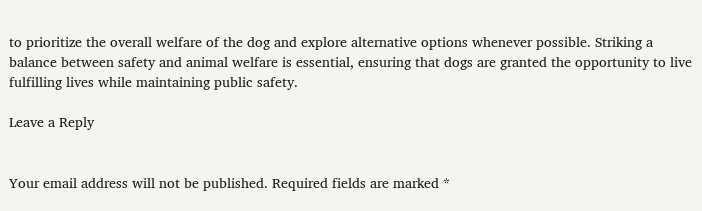to prioritize the overall welfare of the dog and explore alternative options whenever possible. Striking a balance between safety and animal welfare is essential, ensuring that dogs are granted the opportunity to live fulfilling lives while maintaining public safety.

Leave a Reply


Your email address will not be published. Required fields are marked *